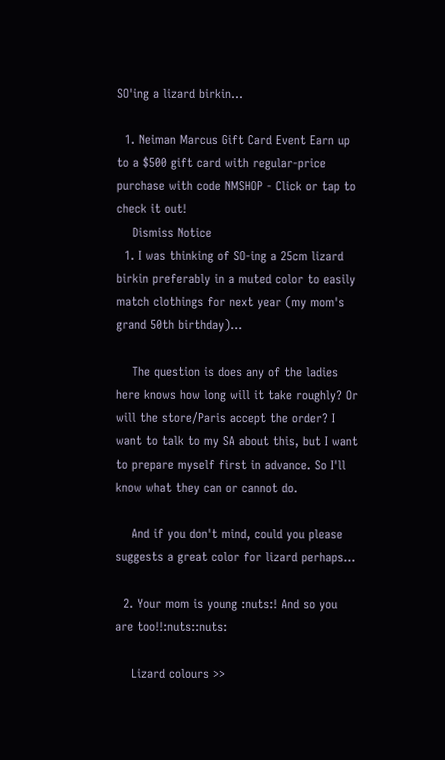SO'ing a lizard birkin...

  1. Neiman Marcus Gift Card Event Earn up to a $500 gift card with regular-price purchase with code NMSHOP - Click or tap to check it out!
    Dismiss Notice
  1. I was thinking of SO-ing a 25cm lizard birkin preferably in a muted color to easily match clothings for next year (my mom's grand 50th birthday)...

    The question is does any of the ladies here knows how long will it take roughly? Or will the store/Paris accept the order? I want to talk to my SA about this, but I want to prepare myself first in advance. So I'll know what they can or cannot do.

    And if you don't mind, could you please suggests a great color for lizard perhaps...

  2. Your mom is young :nuts:! And so you are too!!:nuts::nuts:

    Lizard colours >>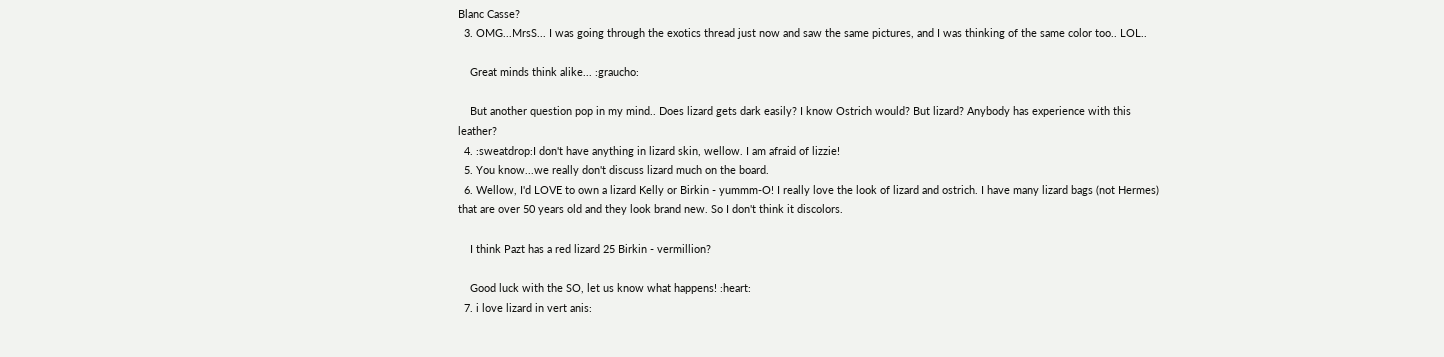Blanc Casse?
  3. OMG...MrsS... I was going through the exotics thread just now and saw the same pictures, and I was thinking of the same color too.. LOL..

    Great minds think alike... :graucho:

    But another question pop in my mind.. Does lizard gets dark easily? I know Ostrich would? But lizard? Anybody has experience with this leather?
  4. :sweatdrop:I don't have anything in lizard skin, wellow. I am afraid of lizzie!
  5. You know...we really don't discuss lizard much on the board.
  6. Wellow, I'd LOVE to own a lizard Kelly or Birkin - yummm-O! I really love the look of lizard and ostrich. I have many lizard bags (not Hermes) that are over 50 years old and they look brand new. So I don't think it discolors.

    I think Pazt has a red lizard 25 Birkin - vermillion?

    Good luck with the SO, let us know what happens! :heart:
  7. i love lizard in vert anis: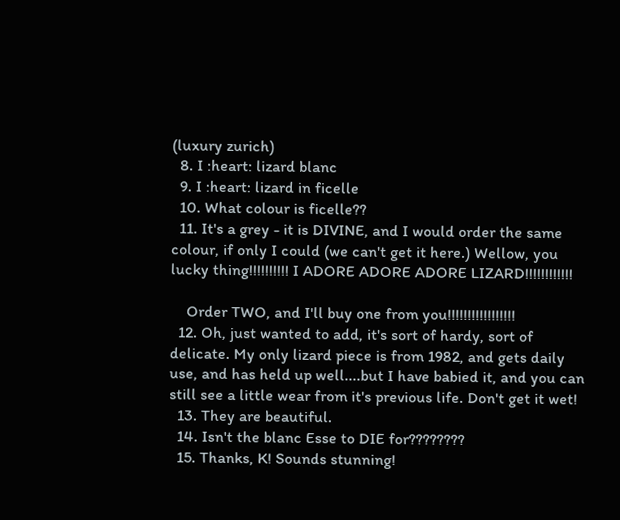(luxury zurich)
  8. I :heart: lizard blanc
  9. I :heart: lizard in ficelle
  10. What colour is ficelle??
  11. It's a grey - it is DIVINE, and I would order the same colour, if only I could (we can't get it here.) Wellow, you lucky thing!!!!!!!!!! I ADORE ADORE ADORE LIZARD!!!!!!!!!!!!

    Order TWO, and I'll buy one from you!!!!!!!!!!!!!!!!!
  12. Oh, just wanted to add, it's sort of hardy, sort of delicate. My only lizard piece is from 1982, and gets daily use, and has held up well....but I have babied it, and you can still see a little wear from it's previous life. Don't get it wet!
  13. They are beautiful.
  14. Isn't the blanc Esse to DIE for????????
  15. Thanks, K! Sounds stunning!